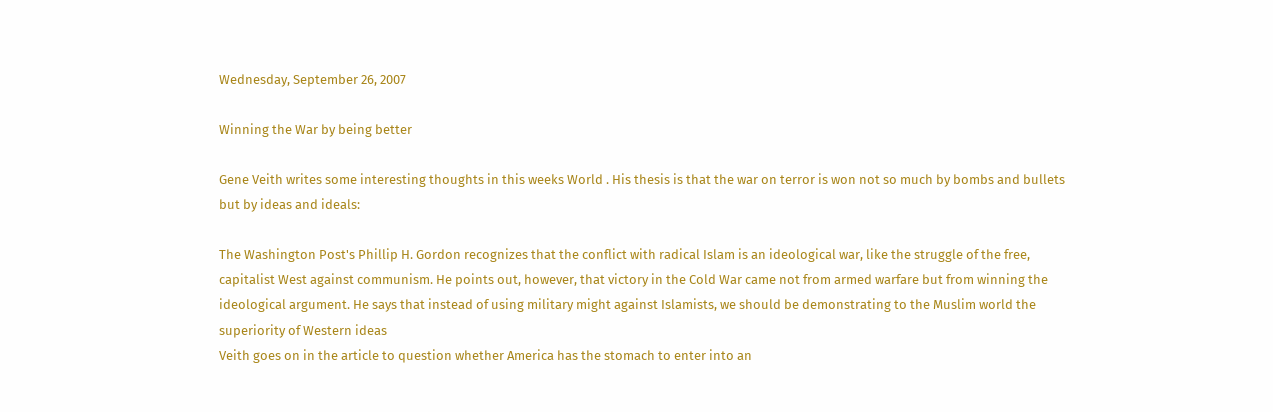Wednesday, September 26, 2007

Winning the War by being better

Gene Veith writes some interesting thoughts in this weeks World . His thesis is that the war on terror is won not so much by bombs and bullets but by ideas and ideals:

The Washington Post's Phillip H. Gordon recognizes that the conflict with radical Islam is an ideological war, like the struggle of the free, capitalist West against communism. He points out, however, that victory in the Cold War came not from armed warfare but from winning the ideological argument. He says that instead of using military might against Islamists, we should be demonstrating to the Muslim world the superiority of Western ideas
Veith goes on in the article to question whether America has the stomach to enter into an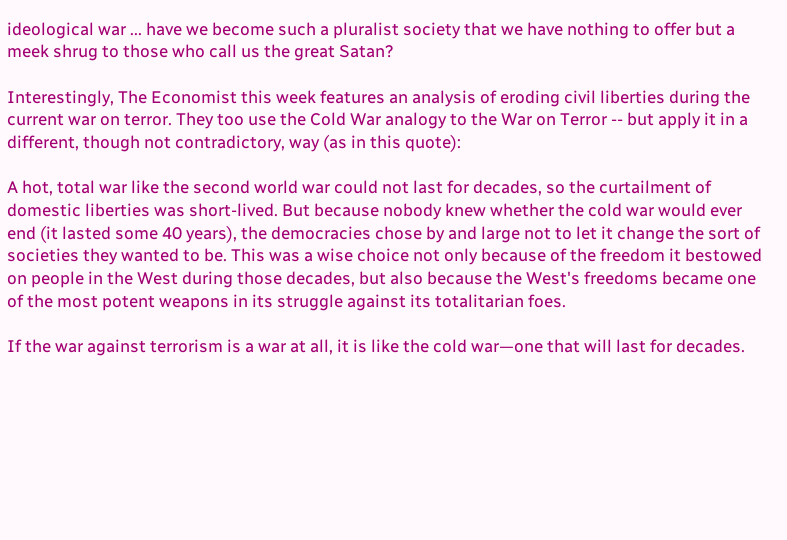ideological war ... have we become such a pluralist society that we have nothing to offer but a meek shrug to those who call us the great Satan?

Interestingly, The Economist this week features an analysis of eroding civil liberties during the current war on terror. They too use the Cold War analogy to the War on Terror -- but apply it in a different, though not contradictory, way (as in this quote):

A hot, total war like the second world war could not last for decades, so the curtailment of domestic liberties was short-lived. But because nobody knew whether the cold war would ever end (it lasted some 40 years), the democracies chose by and large not to let it change the sort of societies they wanted to be. This was a wise choice not only because of the freedom it bestowed on people in the West during those decades, but also because the West's freedoms became one of the most potent weapons in its struggle against its totalitarian foes.

If the war against terrorism is a war at all, it is like the cold war—one that will last for decades.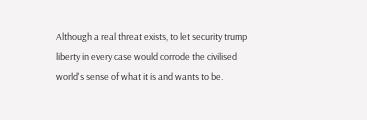Although a real threat exists, to let security trump liberty in every case would corrode the civilised world's sense of what it is and wants to be.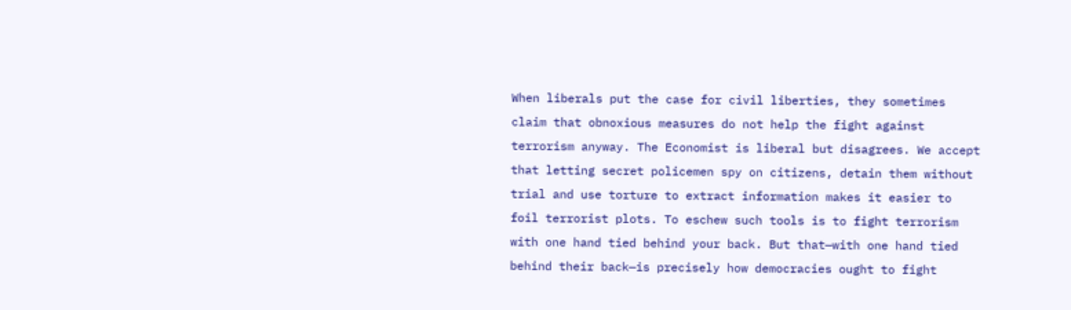When liberals put the case for civil liberties, they sometimes claim that obnoxious measures do not help the fight against terrorism anyway. The Economist is liberal but disagrees. We accept that letting secret policemen spy on citizens, detain them without trial and use torture to extract information makes it easier to foil terrorist plots. To eschew such tools is to fight terrorism with one hand tied behind your back. But that—with one hand tied behind their back—is precisely how democracies ought to fight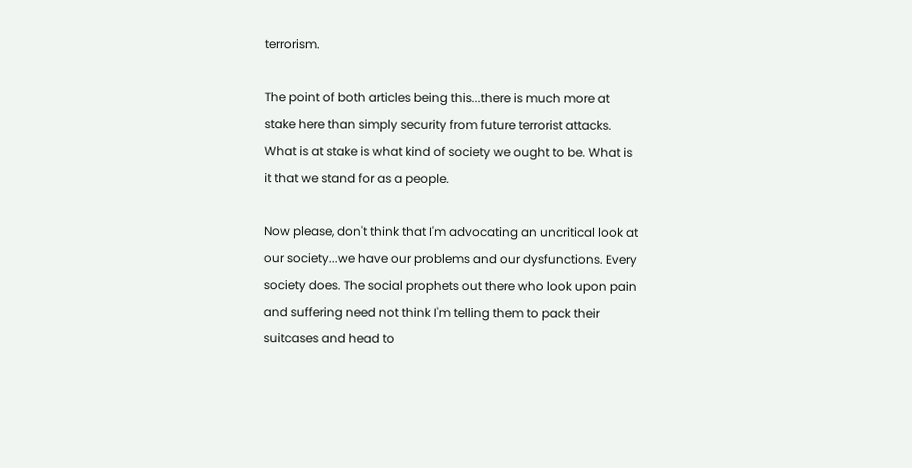terrorism.

The point of both articles being this...there is much more at stake here than simply security from future terrorist attacks. What is at stake is what kind of society we ought to be. What is it that we stand for as a people.

Now please, don't think that I'm advocating an uncritical look at our society...we have our problems and our dysfunctions. Every society does. The social prophets out there who look upon pain and suffering need not think I'm telling them to pack their suitcases and head to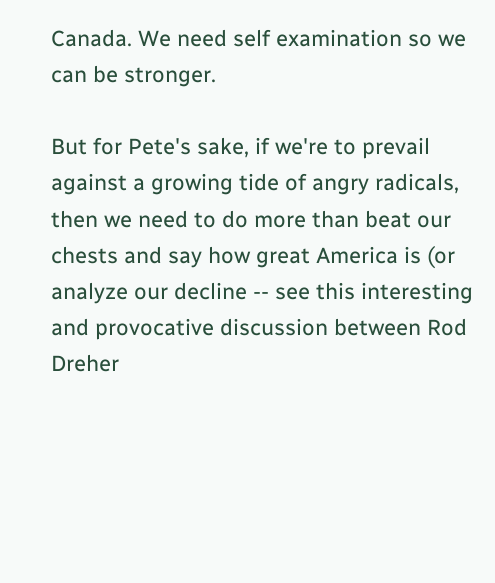Canada. We need self examination so we can be stronger.

But for Pete's sake, if we're to prevail against a growing tide of angry radicals, then we need to do more than beat our chests and say how great America is (or analyze our decline -- see this interesting and provocative discussion between Rod Dreher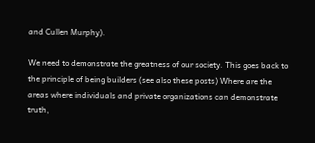and Cullen Murphy).

We need to demonstrate the greatness of our society. This goes back to the principle of being builders (see also these posts) Where are the areas where individuals and private organizations can demonstrate truth,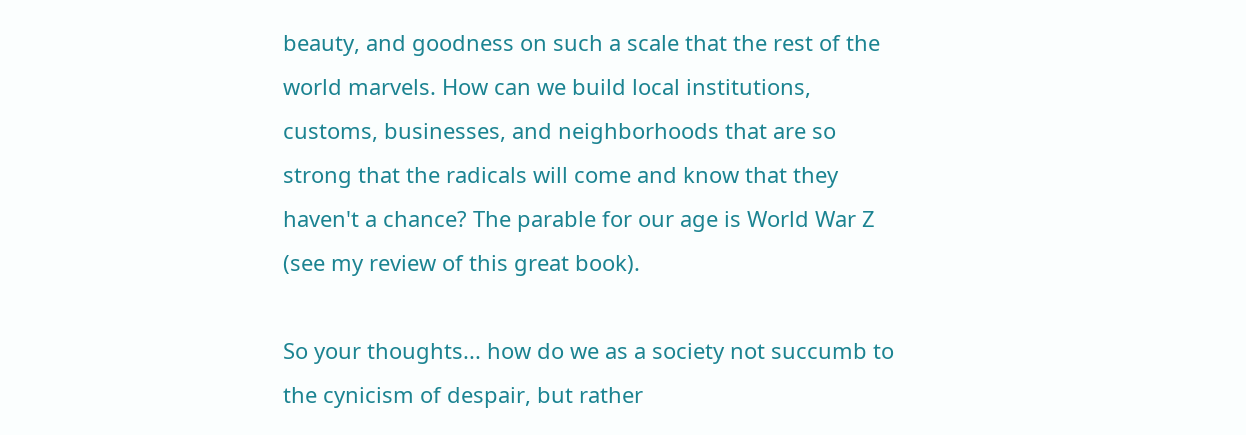beauty, and goodness on such a scale that the rest of the world marvels. How can we build local institutions, customs, businesses, and neighborhoods that are so strong that the radicals will come and know that they haven't a chance? The parable for our age is World War Z (see my review of this great book).

So your thoughts... how do we as a society not succumb to the cynicism of despair, but rather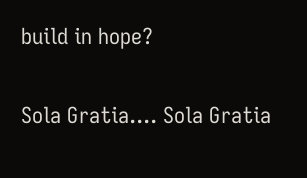build in hope?

Sola Gratia.... Sola Gratia